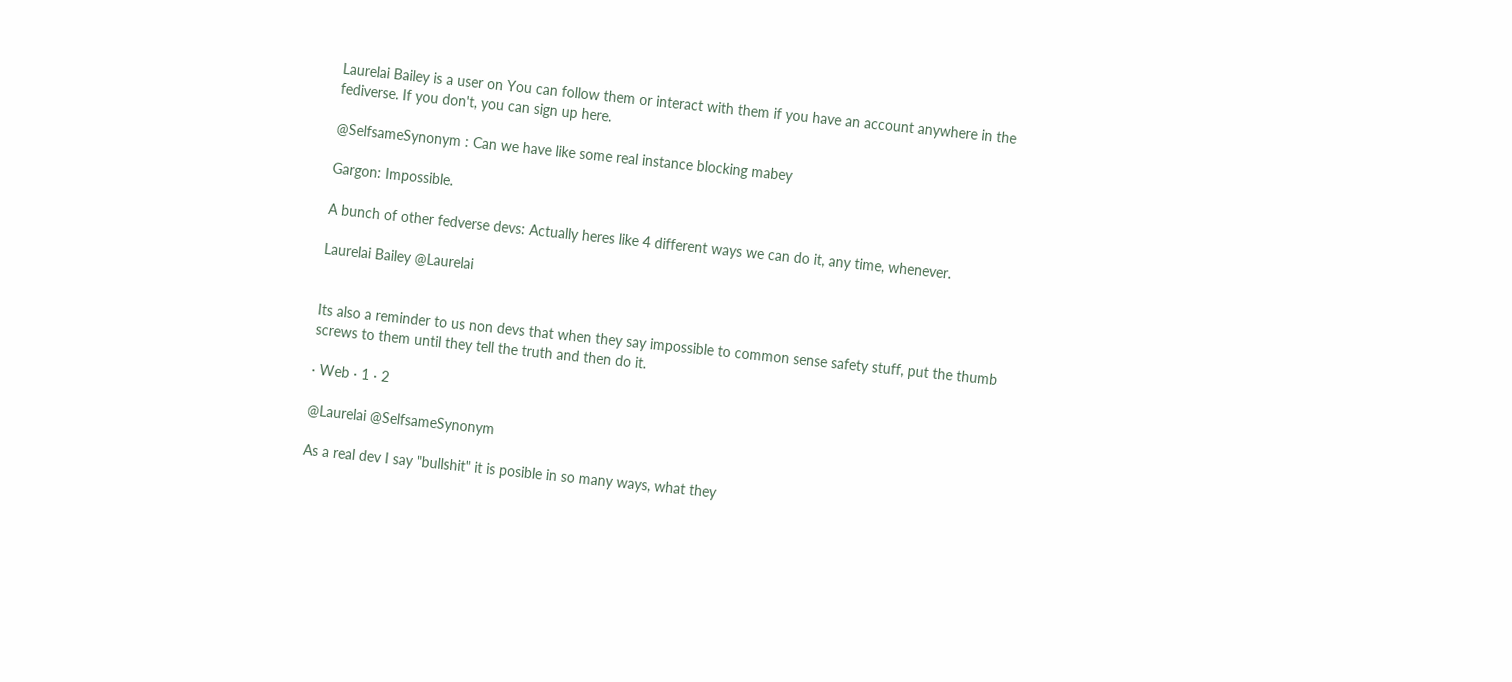Laurelai Bailey is a user on You can follow them or interact with them if you have an account anywhere in the fediverse. If you don't, you can sign up here.

@SelfsameSynonym : Can we have like some real instance blocking mabey

Gargon: Impossible.

A bunch of other fedverse devs: Actually heres like 4 different ways we can do it, any time, whenever.

Laurelai Bailey @Laurelai


Its also a reminder to us non devs that when they say impossible to common sense safety stuff, put the thumb screws to them until they tell the truth and then do it.

· Web · 1 · 2

@Laurelai @SelfsameSynonym

As a real dev I say "bullshit" it is posible in so many ways, what they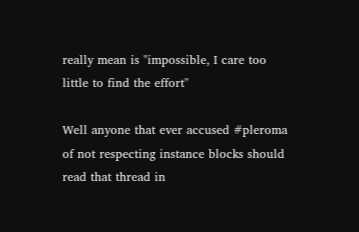really mean is "impossible, I care too little to find the effort"

Well anyone that ever accused #pleroma of not respecting instance blocks should read that thread in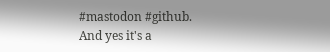#mastodon #github.
And yes it's a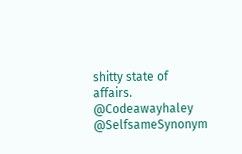shitty state of affairs.
@Codeawayhaley @SelfsameSynonym